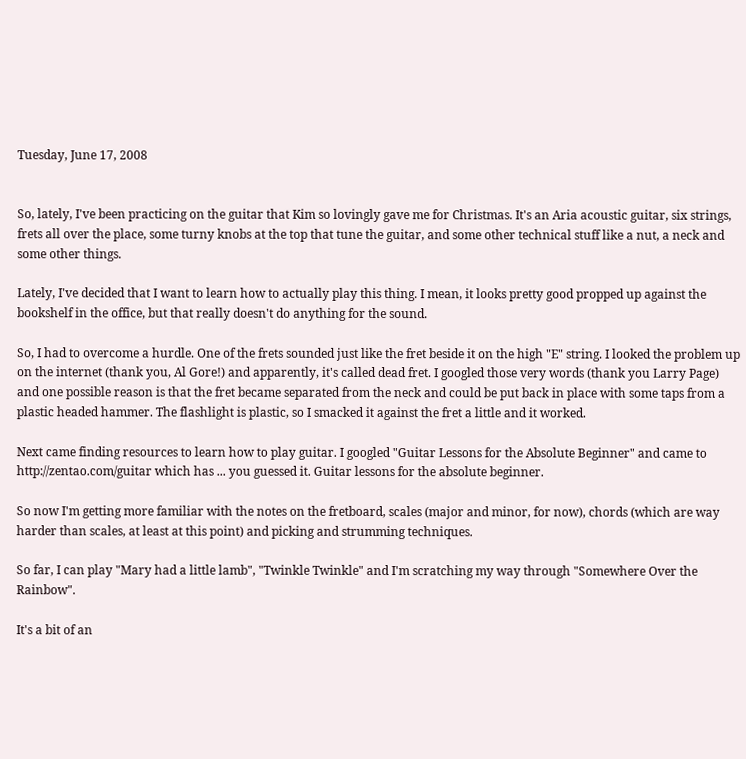Tuesday, June 17, 2008


So, lately, I've been practicing on the guitar that Kim so lovingly gave me for Christmas. It's an Aria acoustic guitar, six strings, frets all over the place, some turny knobs at the top that tune the guitar, and some other technical stuff like a nut, a neck and some other things.

Lately, I've decided that I want to learn how to actually play this thing. I mean, it looks pretty good propped up against the bookshelf in the office, but that really doesn't do anything for the sound.

So, I had to overcome a hurdle. One of the frets sounded just like the fret beside it on the high "E" string. I looked the problem up on the internet (thank you, Al Gore!) and apparently, it's called dead fret. I googled those very words (thank you Larry Page) and one possible reason is that the fret became separated from the neck and could be put back in place with some taps from a plastic headed hammer. The flashlight is plastic, so I smacked it against the fret a little and it worked.

Next came finding resources to learn how to play guitar. I googled "Guitar Lessons for the Absolute Beginner" and came to http://zentao.com/guitar which has ... you guessed it. Guitar lessons for the absolute beginner.

So now I'm getting more familiar with the notes on the fretboard, scales (major and minor, for now), chords (which are way harder than scales, at least at this point) and picking and strumming techniques.

So far, I can play "Mary had a little lamb", "Twinkle Twinkle" and I'm scratching my way through "Somewhere Over the Rainbow".

It's a bit of an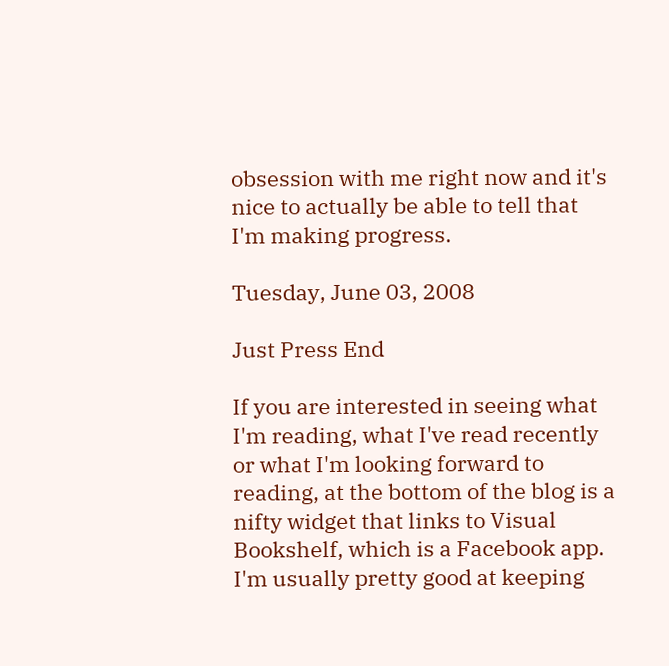obsession with me right now and it's nice to actually be able to tell that I'm making progress.

Tuesday, June 03, 2008

Just Press End

If you are interested in seeing what I'm reading, what I've read recently or what I'm looking forward to reading, at the bottom of the blog is a nifty widget that links to Visual Bookshelf, which is a Facebook app. I'm usually pretty good at keeping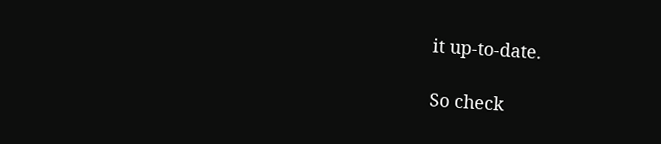it up-to-date.

So check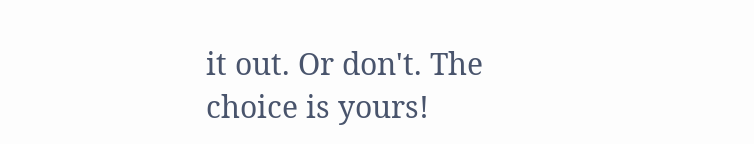it out. Or don't. The choice is yours!